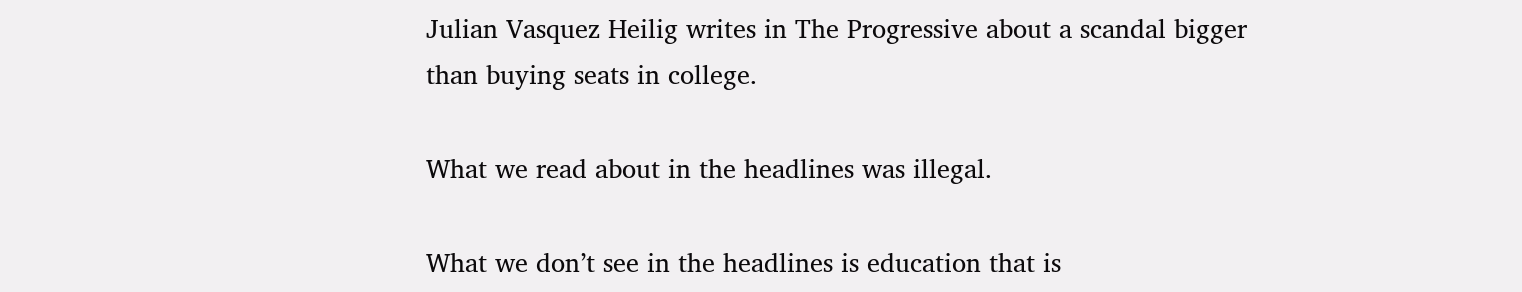Julian Vasquez Heilig writes in The Progressive about a scandal bigger than buying seats in college.

What we read about in the headlines was illegal.

What we don’t see in the headlines is education that is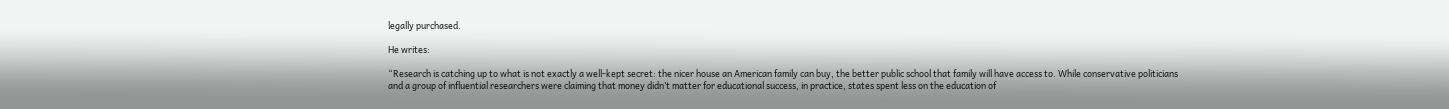legally purchased.

He writes:

“Research is catching up to what is not exactly a well-kept secret: the nicer house an American family can buy, the better public school that family will have access to. While conservative politicians and a group of influential researchers were claiming that money didn’t matter for educational success, in practice, states spent less on the education of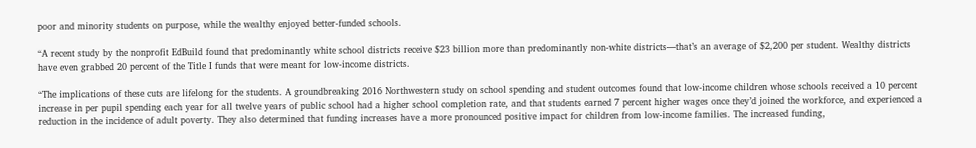poor and minority students on purpose, while the wealthy enjoyed better-funded schools.

“A recent study by the nonprofit EdBuild found that predominantly white school districts receive $23 billion more than predominantly non-white districts—that’s an average of $2,200 per student. Wealthy districts have even grabbed 20 percent of the Title I funds that were meant for low-income districts.

“The implications of these cuts are lifelong for the students. A groundbreaking 2016 Northwestern study on school spending and student outcomes found that low-income children whose schools received a 10 percent increase in per pupil spending each year for all twelve years of public school had a higher school completion rate, and that students earned 7 percent higher wages once they’d joined the workforce, and experienced a reduction in the incidence of adult poverty. They also determined that funding increases have a more pronounced positive impact for children from low-income families. The increased funding,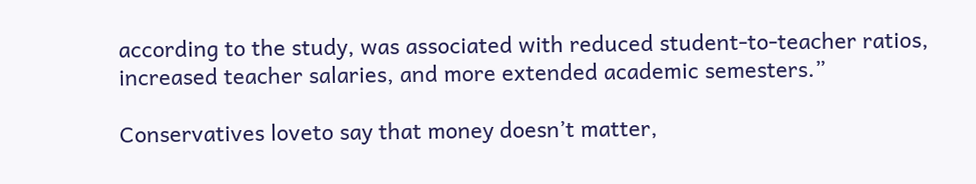according to the study, was associated with reduced student-to-teacher ratios, increased teacher salaries, and more extended academic semesters.”

Conservatives loveto say that money doesn’t matter,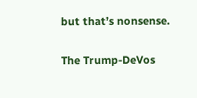but that’s nonsense.

The Trump-DeVos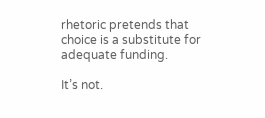rhetoric pretends that choice is a substitute for adequate funding.

It’s not.